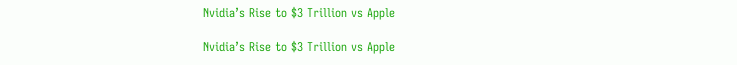Nvidia’s Rise to $3 Trillion vs Apple

Nvidia’s Rise to $3 Trillion vs Apple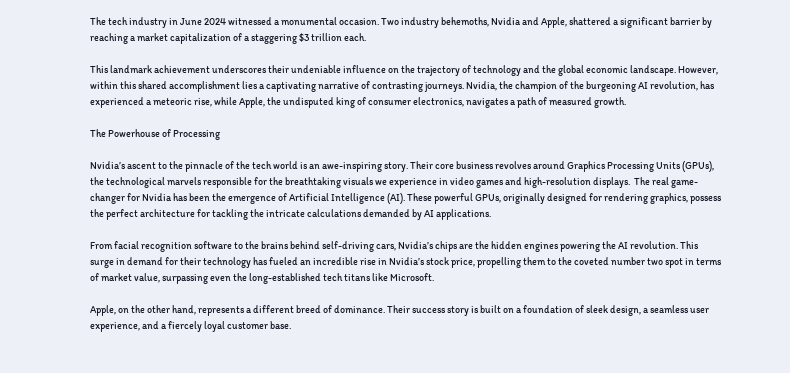The tech industry in June 2024 witnessed a monumental occasion. Two industry behemoths, Nvidia and Apple, shattered a significant barrier by reaching a market capitalization of a staggering $3 trillion each.

This landmark achievement underscores their undeniable influence on the trajectory of technology and the global economic landscape. However, within this shared accomplishment lies a captivating narrative of contrasting journeys. Nvidia, the champion of the burgeoning AI revolution, has experienced a meteoric rise, while Apple, the undisputed king of consumer electronics, navigates a path of measured growth.

The Powerhouse of Processing

Nvidia’s ascent to the pinnacle of the tech world is an awe-inspiring story. Their core business revolves around Graphics Processing Units (GPUs), the technological marvels responsible for the breathtaking visuals we experience in video games and high-resolution displays.  The real game-changer for Nvidia has been the emergence of Artificial Intelligence (AI). These powerful GPUs, originally designed for rendering graphics, possess the perfect architecture for tackling the intricate calculations demanded by AI applications.

From facial recognition software to the brains behind self-driving cars, Nvidia’s chips are the hidden engines powering the AI revolution. This surge in demand for their technology has fueled an incredible rise in Nvidia’s stock price, propelling them to the coveted number two spot in terms of market value, surpassing even the long-established tech titans like Microsoft.

Apple, on the other hand, represents a different breed of dominance. Their success story is built on a foundation of sleek design, a seamless user experience, and a fiercely loyal customer base.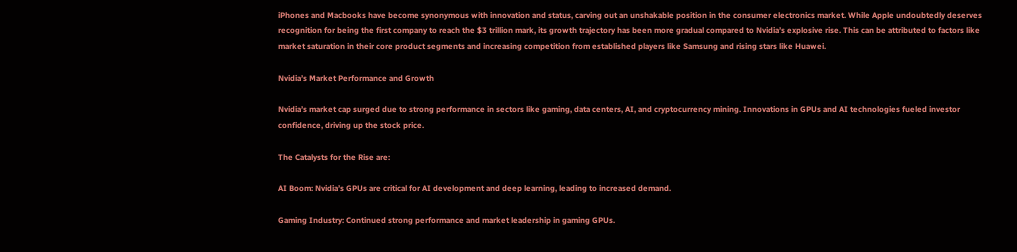iPhones and Macbooks have become synonymous with innovation and status, carving out an unshakable position in the consumer electronics market. While Apple undoubtedly deserves recognition for being the first company to reach the $3 trillion mark, its growth trajectory has been more gradual compared to Nvidia’s explosive rise. This can be attributed to factors like market saturation in their core product segments and increasing competition from established players like Samsung and rising stars like Huawei.

Nvidia’s Market Performance and Growth

Nvidia’s market cap surged due to strong performance in sectors like gaming, data centers, AI, and cryptocurrency mining. Innovations in GPUs and AI technologies fueled investor confidence, driving up the stock price.

The Catalysts for the Rise are:

AI Boom: Nvidia’s GPUs are critical for AI development and deep learning, leading to increased demand.

Gaming Industry: Continued strong performance and market leadership in gaming GPUs.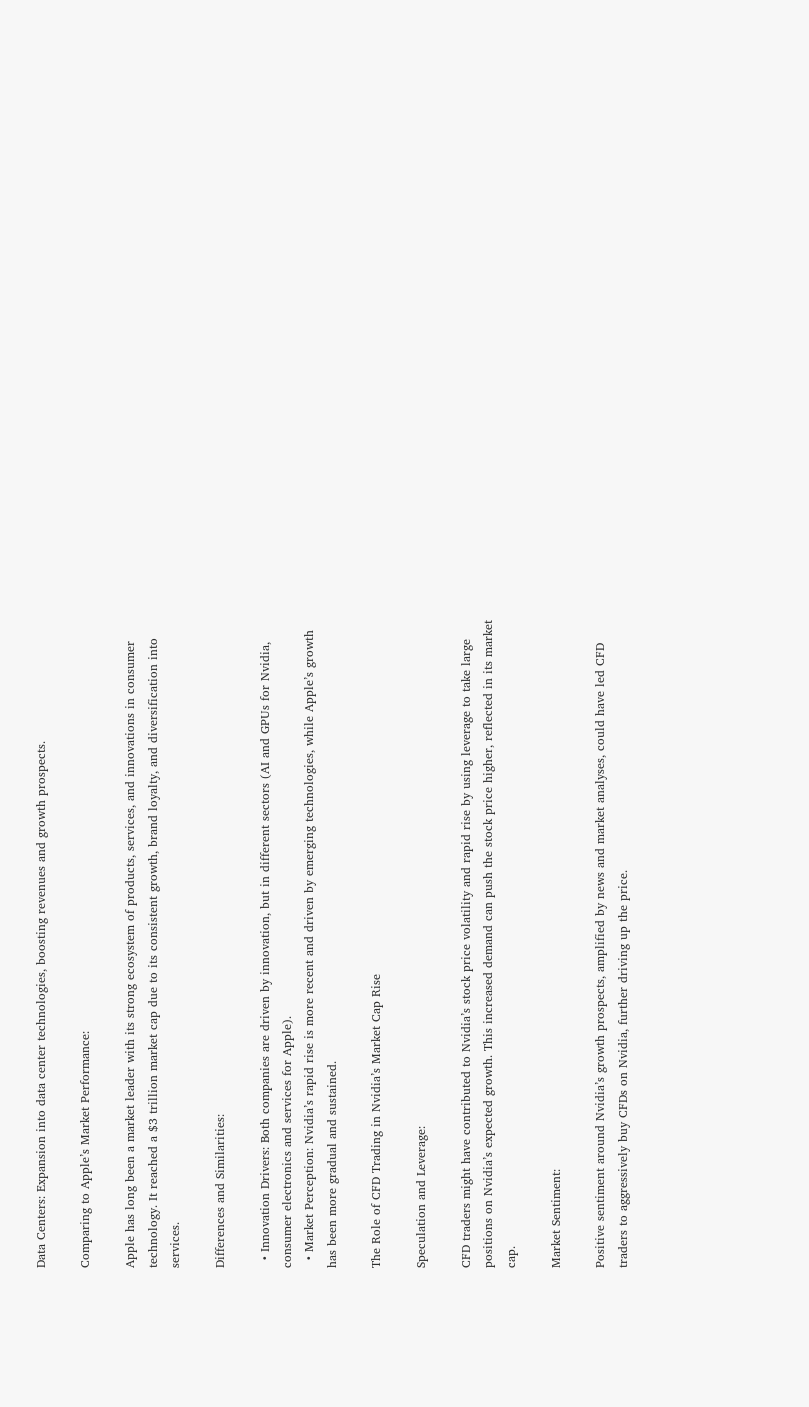Data Centers: Expansion into data center technologies, boosting revenues and growth prospects.

Comparing to Apple’s Market Performance:

Apple has long been a market leader with its strong ecosystem of products, services, and innovations in consumer technology. It reached a $3 trillion market cap due to its consistent growth, brand loyalty, and diversification into services.

Differences and Similarities:

  • Innovation Drivers: Both companies are driven by innovation, but in different sectors (AI and GPUs for Nvidia, consumer electronics and services for Apple).
  • Market Perception: Nvidia’s rapid rise is more recent and driven by emerging technologies, while Apple’s growth has been more gradual and sustained.

The Role of CFD Trading in Nvidia’s Market Cap Rise

Speculation and Leverage:

CFD traders might have contributed to Nvidia’s stock price volatility and rapid rise by using leverage to take large positions on Nvidia’s expected growth. This increased demand can push the stock price higher, reflected in its market cap.

Market Sentiment:

Positive sentiment around Nvidia’s growth prospects, amplified by news and market analyses, could have led CFD traders to aggressively buy CFDs on Nvidia, further driving up the price.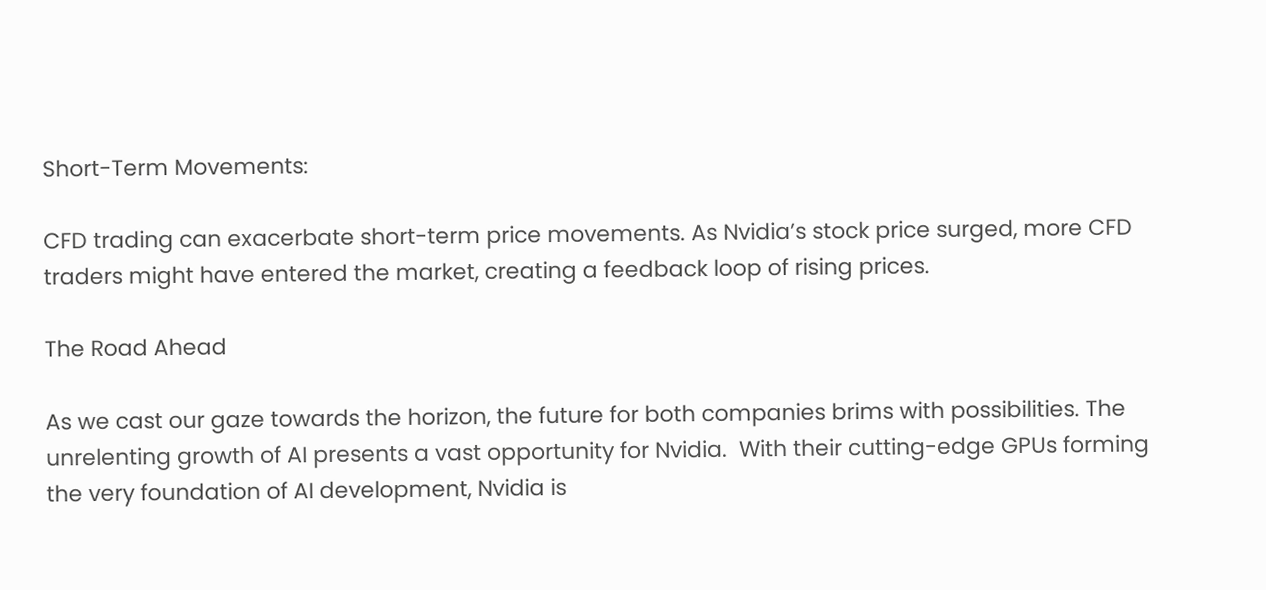Short-Term Movements:

CFD trading can exacerbate short-term price movements. As Nvidia’s stock price surged, more CFD traders might have entered the market, creating a feedback loop of rising prices.

The Road Ahead

As we cast our gaze towards the horizon, the future for both companies brims with possibilities. The unrelenting growth of AI presents a vast opportunity for Nvidia.  With their cutting-edge GPUs forming the very foundation of AI development, Nvidia is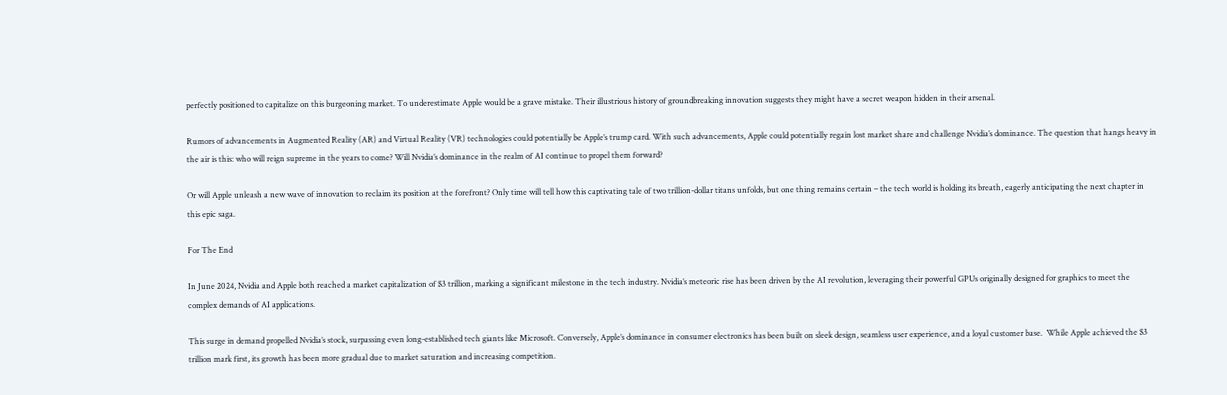perfectly positioned to capitalize on this burgeoning market. To underestimate Apple would be a grave mistake. Their illustrious history of groundbreaking innovation suggests they might have a secret weapon hidden in their arsenal.

Rumors of advancements in Augmented Reality (AR) and Virtual Reality (VR) technologies could potentially be Apple’s trump card. With such advancements, Apple could potentially regain lost market share and challenge Nvidia’s dominance. The question that hangs heavy in the air is this: who will reign supreme in the years to come? Will Nvidia’s dominance in the realm of AI continue to propel them forward?

Or will Apple unleash a new wave of innovation to reclaim its position at the forefront? Only time will tell how this captivating tale of two trillion-dollar titans unfolds, but one thing remains certain – the tech world is holding its breath, eagerly anticipating the next chapter in this epic saga.

For The End

In June 2024, Nvidia and Apple both reached a market capitalization of $3 trillion, marking a significant milestone in the tech industry. Nvidia’s meteoric rise has been driven by the AI revolution, leveraging their powerful GPUs originally designed for graphics to meet the complex demands of AI applications.

This surge in demand propelled Nvidia’s stock, surpassing even long-established tech giants like Microsoft. Conversely, Apple’s dominance in consumer electronics has been built on sleek design, seamless user experience, and a loyal customer base.  While Apple achieved the $3 trillion mark first, its growth has been more gradual due to market saturation and increasing competition.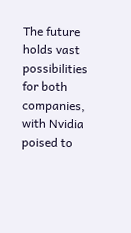The future holds vast possibilities for both companies, with Nvidia poised to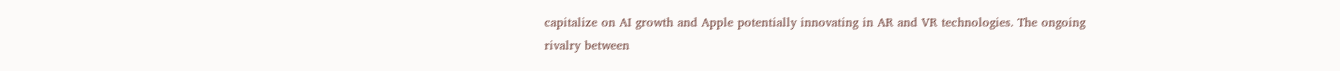capitalize on AI growth and Apple potentially innovating in AR and VR technologies. The ongoing rivalry between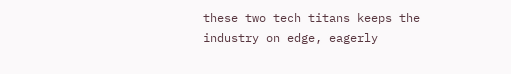these two tech titans keeps the industry on edge, eagerly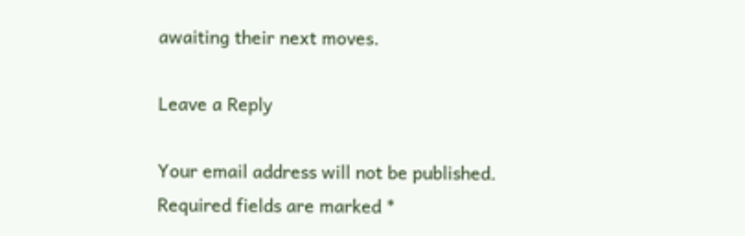awaiting their next moves.

Leave a Reply

Your email address will not be published. Required fields are marked *